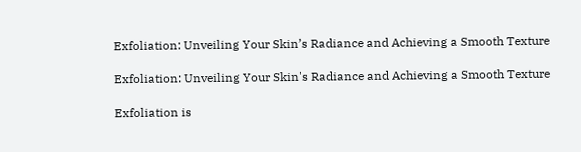Exfoliation: Unveiling Your Skin’s Radiance and Achieving a Smooth Texture

Exfoliation: Unveiling Your Skin's Radiance and Achieving a Smooth Texture

Exfoliation is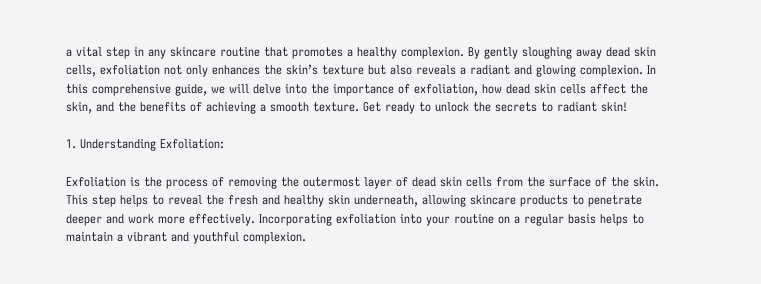a vital step in any skincare routine that promotes a healthy complexion. By gently sloughing away dead skin cells, exfoliation not only enhances the skin’s texture but also reveals a radiant and glowing complexion. In this comprehensive guide, we will delve into the importance of exfoliation, how dead skin cells affect the skin, and the benefits of achieving a smooth texture. Get ready to unlock the secrets to radiant skin!

1. Understanding Exfoliation:

Exfoliation is the process of removing the outermost layer of dead skin cells from the surface of the skin. This step helps to reveal the fresh and healthy skin underneath, allowing skincare products to penetrate deeper and work more effectively. Incorporating exfoliation into your routine on a regular basis helps to maintain a vibrant and youthful complexion.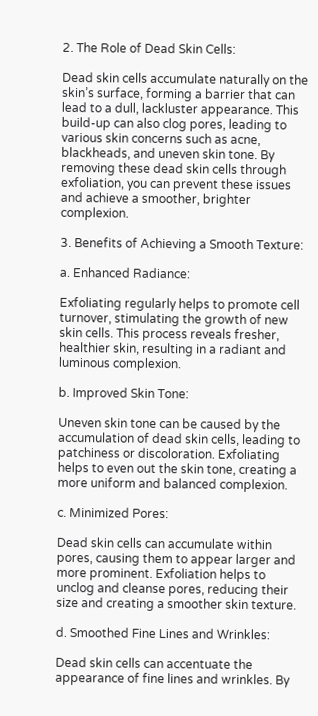2. The Role of Dead Skin Cells:

Dead skin cells accumulate naturally on the skin’s surface, forming a barrier that can lead to a dull, lackluster appearance. This build-up can also clog pores, leading to various skin concerns such as acne, blackheads, and uneven skin tone. By removing these dead skin cells through exfoliation, you can prevent these issues and achieve a smoother, brighter complexion.

3. Benefits of Achieving a Smooth Texture:

a. Enhanced Radiance:

Exfoliating regularly helps to promote cell turnover, stimulating the growth of new skin cells. This process reveals fresher, healthier skin, resulting in a radiant and luminous complexion.

b. Improved Skin Tone:

Uneven skin tone can be caused by the accumulation of dead skin cells, leading to patchiness or discoloration. Exfoliating helps to even out the skin tone, creating a more uniform and balanced complexion.

c. Minimized Pores:

Dead skin cells can accumulate within pores, causing them to appear larger and more prominent. Exfoliation helps to unclog and cleanse pores, reducing their size and creating a smoother skin texture.

d. Smoothed Fine Lines and Wrinkles:

Dead skin cells can accentuate the appearance of fine lines and wrinkles. By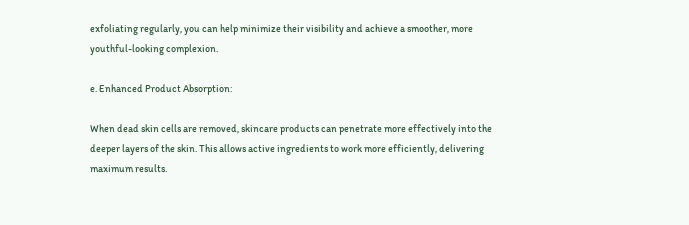exfoliating regularly, you can help minimize their visibility and achieve a smoother, more youthful-looking complexion.

e. Enhanced Product Absorption:

When dead skin cells are removed, skincare products can penetrate more effectively into the deeper layers of the skin. This allows active ingredients to work more efficiently, delivering maximum results.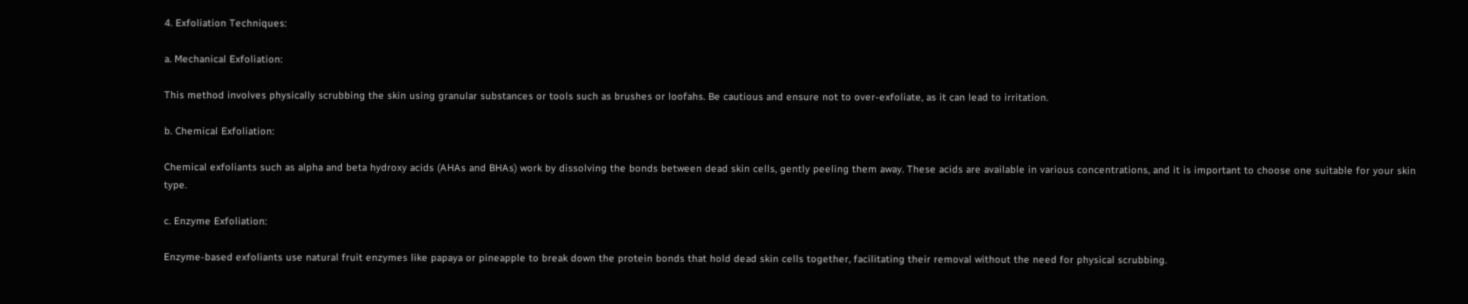4. Exfoliation Techniques:

a. Mechanical Exfoliation:

This method involves physically scrubbing the skin using granular substances or tools such as brushes or loofahs. Be cautious and ensure not to over-exfoliate, as it can lead to irritation.

b. Chemical Exfoliation:

Chemical exfoliants such as alpha and beta hydroxy acids (AHAs and BHAs) work by dissolving the bonds between dead skin cells, gently peeling them away. These acids are available in various concentrations, and it is important to choose one suitable for your skin type.

c. Enzyme Exfoliation:

Enzyme-based exfoliants use natural fruit enzymes like papaya or pineapple to break down the protein bonds that hold dead skin cells together, facilitating their removal without the need for physical scrubbing.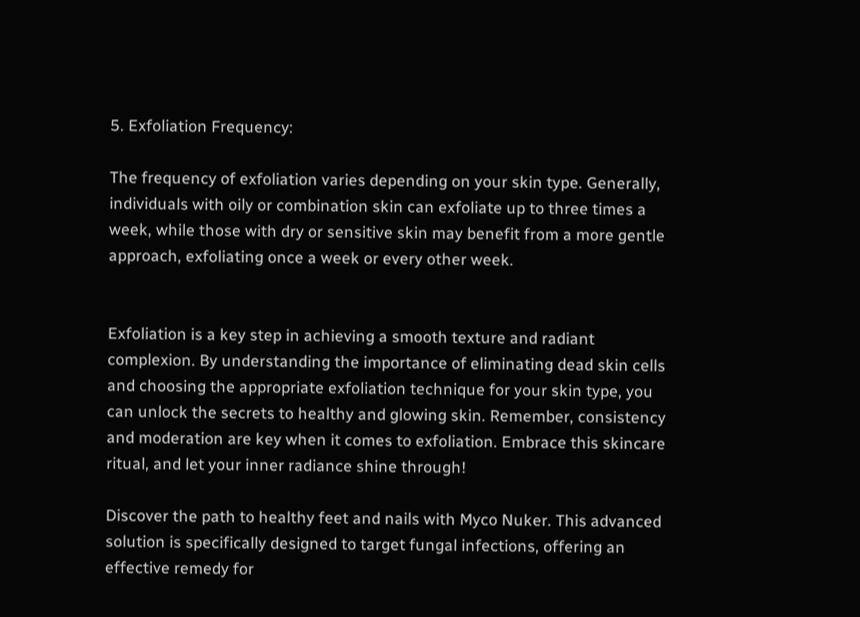5. Exfoliation Frequency:

The frequency of exfoliation varies depending on your skin type. Generally, individuals with oily or combination skin can exfoliate up to three times a week, while those with dry or sensitive skin may benefit from a more gentle approach, exfoliating once a week or every other week.


Exfoliation is a key step in achieving a smooth texture and radiant complexion. By understanding the importance of eliminating dead skin cells and choosing the appropriate exfoliation technique for your skin type, you can unlock the secrets to healthy and glowing skin. Remember, consistency and moderation are key when it comes to exfoliation. Embrace this skincare ritual, and let your inner radiance shine through!

Discover the path to healthy feet and nails with Myco Nuker. This advanced solution is specifically designed to target fungal infections, offering an effective remedy for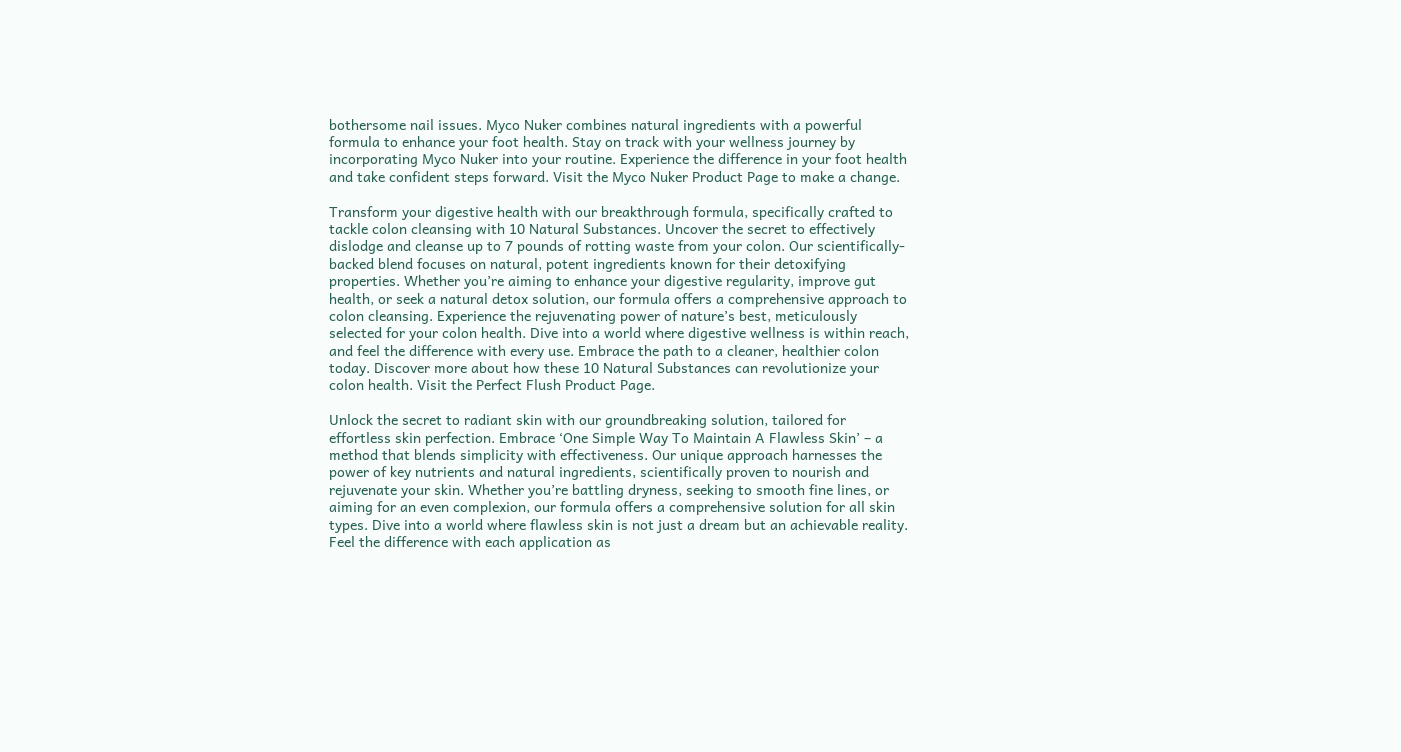bothersome nail issues. Myco Nuker combines natural ingredients with a powerful formula to enhance your foot health. Stay on track with your wellness journey by incorporating Myco Nuker into your routine. Experience the difference in your foot health and take confident steps forward. Visit the Myco Nuker Product Page to make a change.

Transform your digestive health with our breakthrough formula, specifically crafted to tackle colon cleansing with 10 Natural Substances. Uncover the secret to effectively dislodge and cleanse up to 7 pounds of rotting waste from your colon. Our scientifically-backed blend focuses on natural, potent ingredients known for their detoxifying properties. Whether you’re aiming to enhance your digestive regularity, improve gut health, or seek a natural detox solution, our formula offers a comprehensive approach to colon cleansing. Experience the rejuvenating power of nature’s best, meticulously selected for your colon health. Dive into a world where digestive wellness is within reach, and feel the difference with every use. Embrace the path to a cleaner, healthier colon today. Discover more about how these 10 Natural Substances can revolutionize your colon health. Visit the Perfect Flush Product Page.

Unlock the secret to radiant skin with our groundbreaking solution, tailored for effortless skin perfection. Embrace ‘One Simple Way To Maintain A Flawless Skin’ – a method that blends simplicity with effectiveness. Our unique approach harnesses the power of key nutrients and natural ingredients, scientifically proven to nourish and rejuvenate your skin. Whether you’re battling dryness, seeking to smooth fine lines, or aiming for an even complexion, our formula offers a comprehensive solution for all skin types. Dive into a world where flawless skin is not just a dream but an achievable reality. Feel the difference with each application as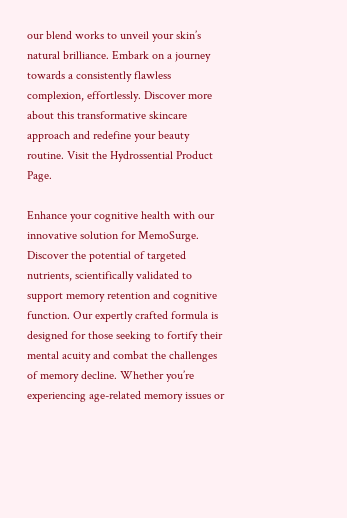our blend works to unveil your skin’s natural brilliance. Embark on a journey towards a consistently flawless complexion, effortlessly. Discover more about this transformative skincare approach and redefine your beauty routine. Visit the Hydrossential Product Page.

Enhance your cognitive health with our innovative solution for MemoSurge. Discover the potential of targeted nutrients, scientifically validated to support memory retention and cognitive function. Our expertly crafted formula is designed for those seeking to fortify their mental acuity and combat the challenges of memory decline. Whether you’re experiencing age-related memory issues or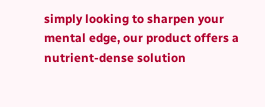simply looking to sharpen your mental edge, our product offers a nutrient-dense solution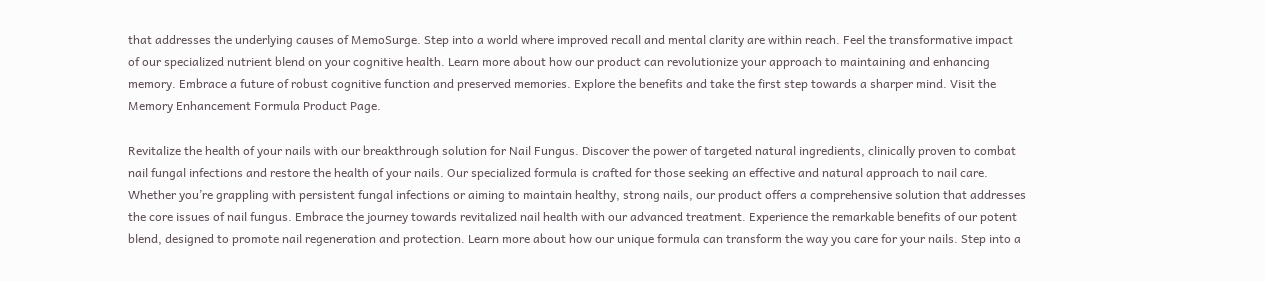that addresses the underlying causes of MemoSurge. Step into a world where improved recall and mental clarity are within reach. Feel the transformative impact of our specialized nutrient blend on your cognitive health. Learn more about how our product can revolutionize your approach to maintaining and enhancing memory. Embrace a future of robust cognitive function and preserved memories. Explore the benefits and take the first step towards a sharper mind. Visit the Memory Enhancement Formula Product Page.

Revitalize the health of your nails with our breakthrough solution for Nail Fungus. Discover the power of targeted natural ingredients, clinically proven to combat nail fungal infections and restore the health of your nails. Our specialized formula is crafted for those seeking an effective and natural approach to nail care. Whether you’re grappling with persistent fungal infections or aiming to maintain healthy, strong nails, our product offers a comprehensive solution that addresses the core issues of nail fungus. Embrace the journey towards revitalized nail health with our advanced treatment. Experience the remarkable benefits of our potent blend, designed to promote nail regeneration and protection. Learn more about how our unique formula can transform the way you care for your nails. Step into a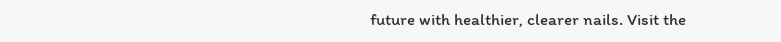future with healthier, clearer nails. Visit the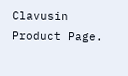Clavusin Product Page.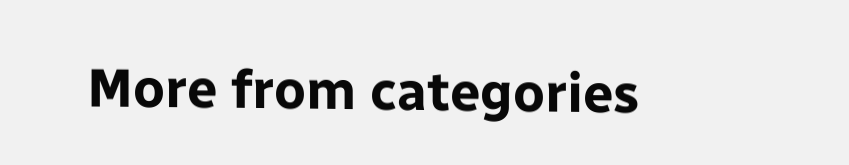More from categories